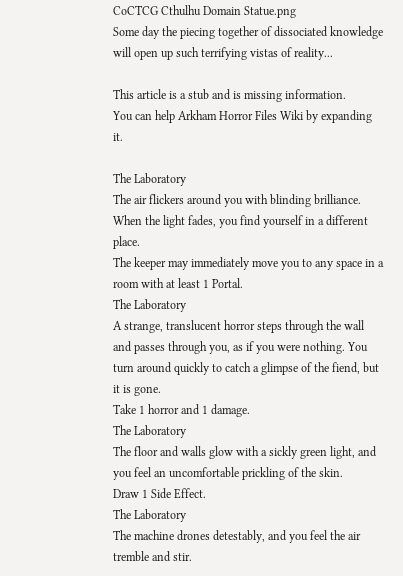CoCTCG Cthulhu Domain Statue.png
Some day the piecing together of dissociated knowledge will open up such terrifying vistas of reality...

This article is a stub and is missing information.
You can help Arkham Horror Files Wiki by expanding it.

The Laboratory
The air flickers around you with blinding brilliance. When the light fades, you find yourself in a different place.
The keeper may immediately move you to any space in a room with at least 1 Portal.
The Laboratory
A strange, translucent horror steps through the wall and passes through you, as if you were nothing. You turn around quickly to catch a glimpse of the fiend, but it is gone.
Take 1 horror and 1 damage.
The Laboratory
The floor and walls glow with a sickly green light, and you feel an uncomfortable prickling of the skin.
Draw 1 Side Effect.
The Laboratory
The machine drones detestably, and you feel the air tremble and stir.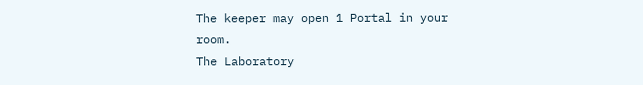The keeper may open 1 Portal in your room.
The Laboratory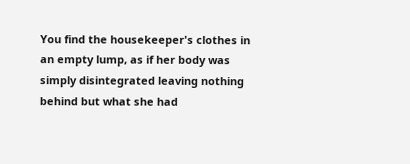You find the housekeeper's clothes in an empty lump, as if her body was simply disintegrated leaving nothing behind but what she had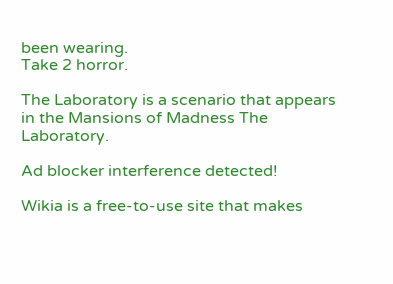been wearing.
Take 2 horror.

The Laboratory is a scenario that appears in the Mansions of Madness The Laboratory.

Ad blocker interference detected!

Wikia is a free-to-use site that makes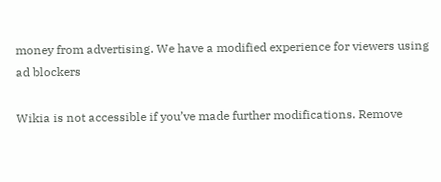money from advertising. We have a modified experience for viewers using ad blockers

Wikia is not accessible if you’ve made further modifications. Remove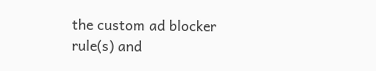the custom ad blocker rule(s) and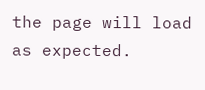the page will load as expected.